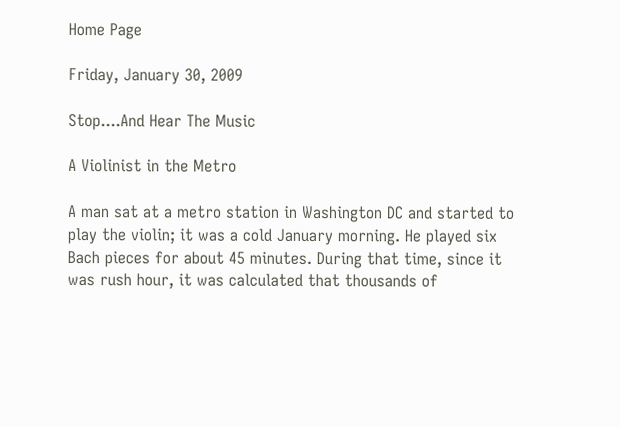Home Page

Friday, January 30, 2009

Stop....And Hear The Music

A Violinist in the Metro

A man sat at a metro station in Washington DC and started to play the violin; it was a cold January morning. He played six Bach pieces for about 45 minutes. During that time, since it was rush hour, it was calculated that thousands of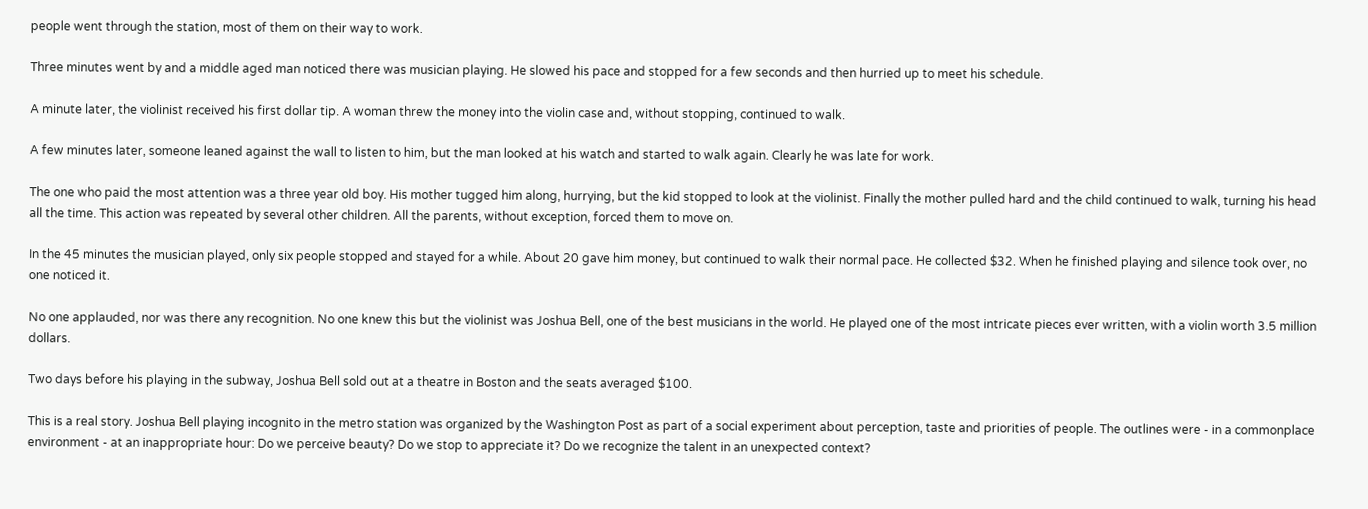people went through the station, most of them on their way to work.

Three minutes went by and a middle aged man noticed there was musician playing. He slowed his pace and stopped for a few seconds and then hurried up to meet his schedule.

A minute later, the violinist received his first dollar tip. A woman threw the money into the violin case and, without stopping, continued to walk.

A few minutes later, someone leaned against the wall to listen to him, but the man looked at his watch and started to walk again. Clearly he was late for work.

The one who paid the most attention was a three year old boy. His mother tugged him along, hurrying, but the kid stopped to look at the violinist. Finally the mother pulled hard and the child continued to walk, turning his head all the time. This action was repeated by several other children. All the parents, without exception, forced them to move on.

In the 45 minutes the musician played, only six people stopped and stayed for a while. About 20 gave him money, but continued to walk their normal pace. He collected $32. When he finished playing and silence took over, no one noticed it.

No one applauded, nor was there any recognition. No one knew this but the violinist was Joshua Bell, one of the best musicians in the world. He played one of the most intricate pieces ever written, with a violin worth 3.5 million dollars.

Two days before his playing in the subway, Joshua Bell sold out at a theatre in Boston and the seats averaged $100.

This is a real story. Joshua Bell playing incognito in the metro station was organized by the Washington Post as part of a social experiment about perception, taste and priorities of people. The outlines were - in a commonplace environment - at an inappropriate hour: Do we perceive beauty? Do we stop to appreciate it? Do we recognize the talent in an unexpected context?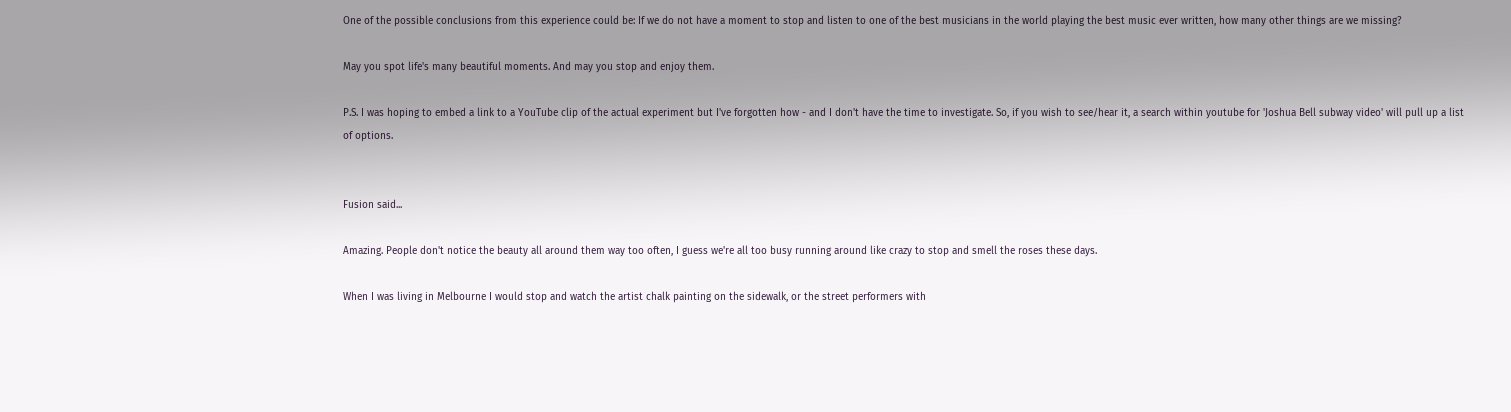One of the possible conclusions from this experience could be: If we do not have a moment to stop and listen to one of the best musicians in the world playing the best music ever written, how many other things are we missing?

May you spot life's many beautiful moments. And may you stop and enjoy them.

P.S. I was hoping to embed a link to a YouTube clip of the actual experiment but I've forgotten how - and I don't have the time to investigate. So, if you wish to see/hear it, a search within youtube for 'Joshua Bell subway video' will pull up a list of options.


Fusion said...

Amazing. People don't notice the beauty all around them way too often, I guess we're all too busy running around like crazy to stop and smell the roses these days.

When I was living in Melbourne I would stop and watch the artist chalk painting on the sidewalk, or the street performers with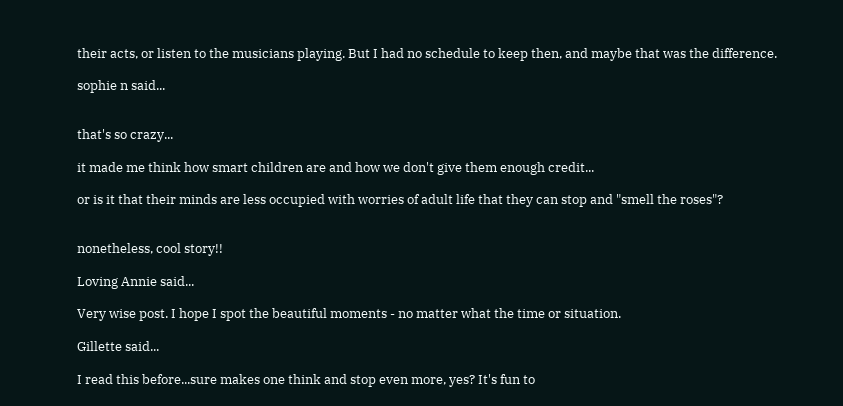their acts, or listen to the musicians playing. But I had no schedule to keep then, and maybe that was the difference.

sophie n said...


that's so crazy...

it made me think how smart children are and how we don't give them enough credit...

or is it that their minds are less occupied with worries of adult life that they can stop and "smell the roses"?


nonetheless, cool story!!

Loving Annie said...

Very wise post. I hope I spot the beautiful moments - no matter what the time or situation.

Gillette said...

I read this before...sure makes one think and stop even more, yes? It's fun to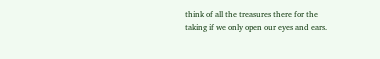think of all the treasures there for the taking if we only open our eyes and ears.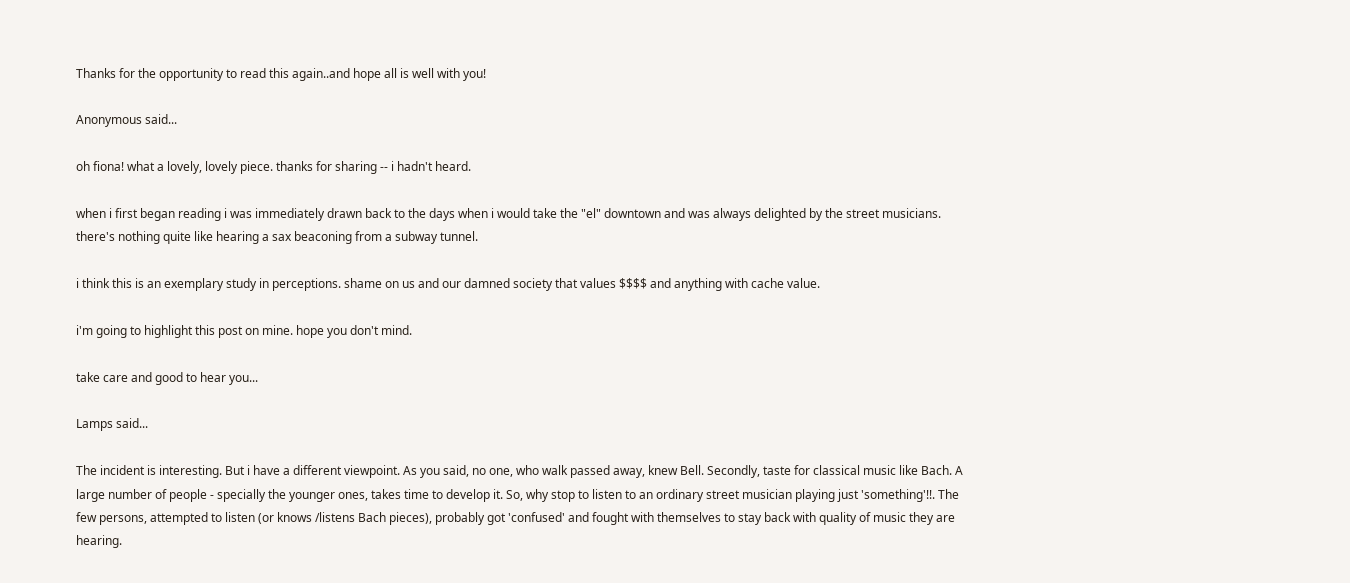Thanks for the opportunity to read this again..and hope all is well with you!

Anonymous said...

oh fiona! what a lovely, lovely piece. thanks for sharing -- i hadn't heard.

when i first began reading i was immediately drawn back to the days when i would take the "el" downtown and was always delighted by the street musicians. there's nothing quite like hearing a sax beaconing from a subway tunnel.

i think this is an exemplary study in perceptions. shame on us and our damned society that values $$$$ and anything with cache value.

i'm going to highlight this post on mine. hope you don't mind.

take care and good to hear you...

Lamps said...

The incident is interesting. But i have a different viewpoint. As you said, no one, who walk passed away, knew Bell. Secondly, taste for classical music like Bach. A large number of people - specially the younger ones, takes time to develop it. So, why stop to listen to an ordinary street musician playing just 'something'!!. The few persons, attempted to listen (or knows /listens Bach pieces), probably got 'confused' and fought with themselves to stay back with quality of music they are hearing.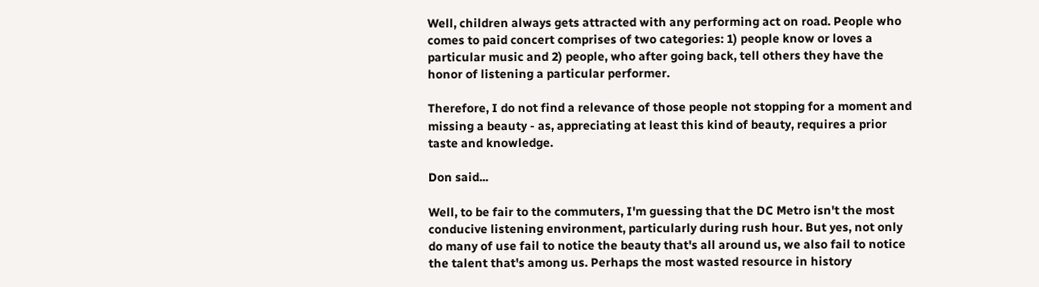Well, children always gets attracted with any performing act on road. People who comes to paid concert comprises of two categories: 1) people know or loves a particular music and 2) people, who after going back, tell others they have the honor of listening a particular performer.

Therefore, I do not find a relevance of those people not stopping for a moment and missing a beauty - as, appreciating at least this kind of beauty, requires a prior taste and knowledge.

Don said...

Well, to be fair to the commuters, I'm guessing that the DC Metro isn't the most conducive listening environment, particularly during rush hour. But yes, not only do many of use fail to notice the beauty that's all around us, we also fail to notice the talent that's among us. Perhaps the most wasted resource in history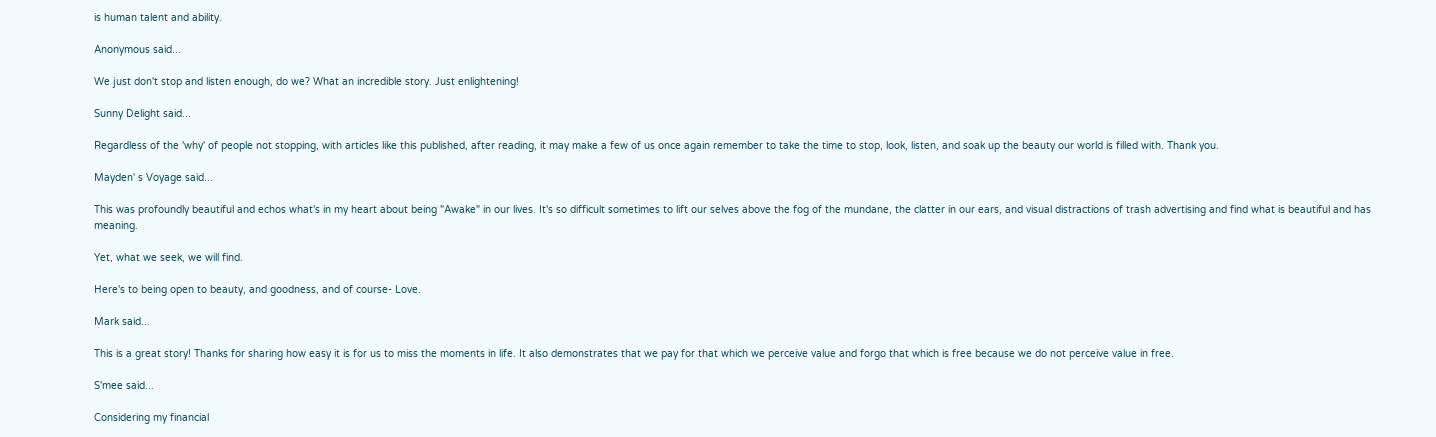is human talent and ability.

Anonymous said...

We just don't stop and listen enough, do we? What an incredible story. Just enlightening!

Sunny Delight said...

Regardless of the 'why' of people not stopping, with articles like this published, after reading, it may make a few of us once again remember to take the time to stop, look, listen, and soak up the beauty our world is filled with. Thank you.

Mayden' s Voyage said...

This was profoundly beautiful and echos what's in my heart about being "Awake" in our lives. It's so difficult sometimes to lift our selves above the fog of the mundane, the clatter in our ears, and visual distractions of trash advertising and find what is beautiful and has meaning.

Yet, what we seek, we will find.

Here's to being open to beauty, and goodness, and of course- Love.

Mark said...

This is a great story! Thanks for sharing how easy it is for us to miss the moments in life. It also demonstrates that we pay for that which we perceive value and forgo that which is free because we do not perceive value in free.

S'mee said...

Considering my financial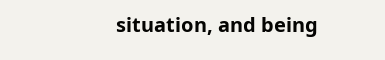situation, and being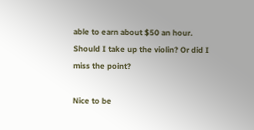able to earn about $50 an hour. Should I take up the violin? Or did I miss the point?

Nice to be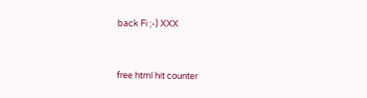back Fi ;-) XXX


free html hit counter